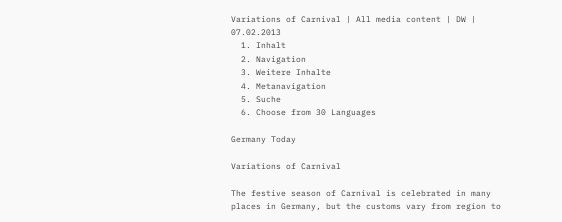Variations of Carnival | All media content | DW | 07.02.2013
  1. Inhalt
  2. Navigation
  3. Weitere Inhalte
  4. Metanavigation
  5. Suche
  6. Choose from 30 Languages

Germany Today

Variations of Carnival

The festive season of Carnival is celebrated in many places in Germany, but the customs vary from region to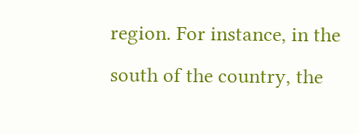region. For instance, in the south of the country, the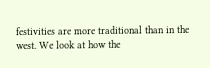festivities are more traditional than in the west. We look at how the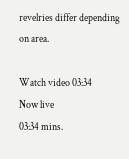revelries differ depending on area.

Watch video 03:34
Now live
03:34 mins.